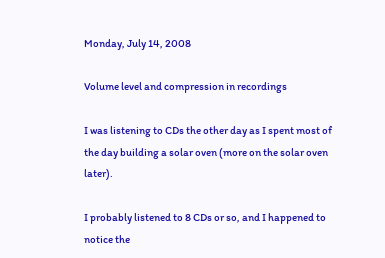Monday, July 14, 2008

Volume level and compression in recordings

I was listening to CDs the other day as I spent most of the day building a solar oven (more on the solar oven later).

I probably listened to 8 CDs or so, and I happened to notice the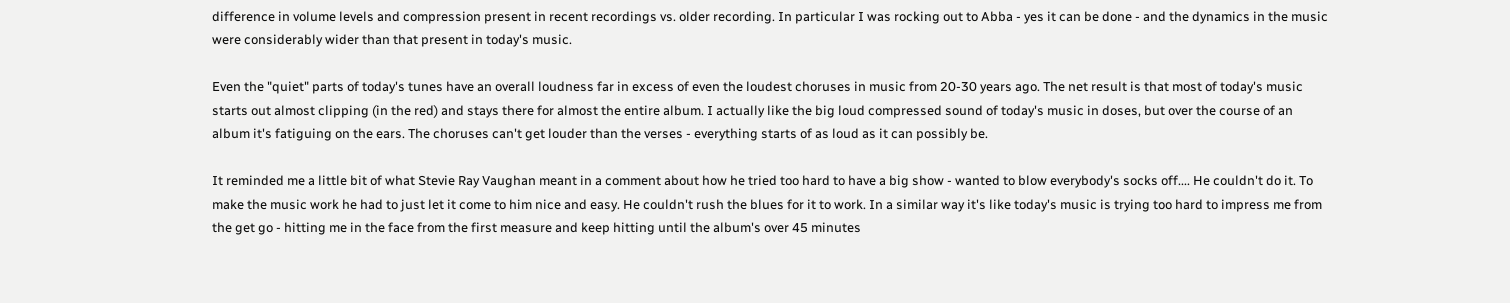difference in volume levels and compression present in recent recordings vs. older recording. In particular I was rocking out to Abba - yes it can be done - and the dynamics in the music were considerably wider than that present in today's music.

Even the "quiet" parts of today's tunes have an overall loudness far in excess of even the loudest choruses in music from 20-30 years ago. The net result is that most of today's music starts out almost clipping (in the red) and stays there for almost the entire album. I actually like the big loud compressed sound of today's music in doses, but over the course of an album it's fatiguing on the ears. The choruses can't get louder than the verses - everything starts of as loud as it can possibly be.

It reminded me a little bit of what Stevie Ray Vaughan meant in a comment about how he tried too hard to have a big show - wanted to blow everybody's socks off.... He couldn't do it. To make the music work he had to just let it come to him nice and easy. He couldn't rush the blues for it to work. In a similar way it's like today's music is trying too hard to impress me from the get go - hitting me in the face from the first measure and keep hitting until the album's over 45 minutes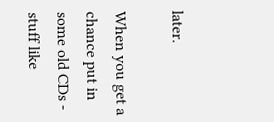later.

When you get a chance put in some old CDs - stuff like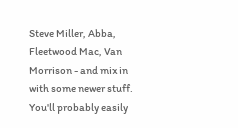Steve Miller, Abba, Fleetwood Mac, Van Morrison - and mix in with some newer stuff. You'll probably easily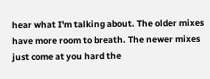hear what I'm talking about. The older mixes have more room to breath. The newer mixes just come at you hard the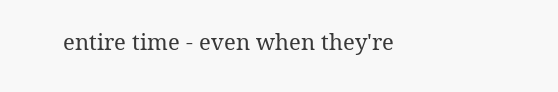entire time - even when they're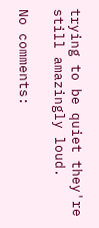trying to be quiet they're still amazingly loud.

No comments: